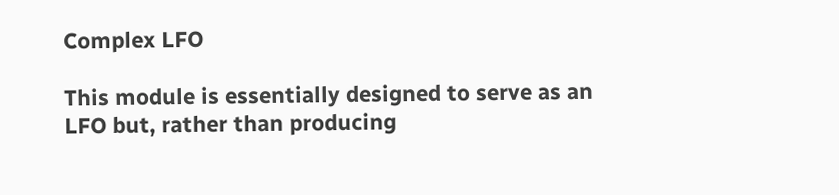Complex LFO

This module is essentially designed to serve as an LFO but, rather than producing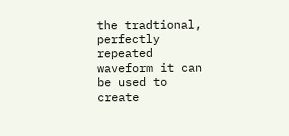the tradtional, perfectly repeated waveform it can be used to create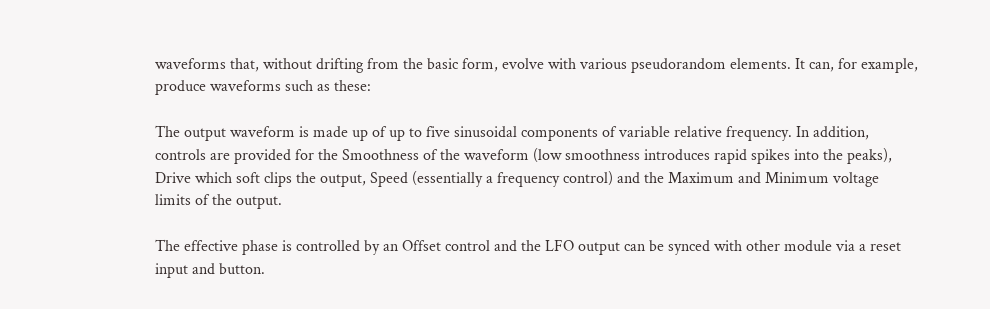waveforms that, without drifting from the basic form, evolve with various pseudorandom elements. It can, for example, produce waveforms such as these:

The output waveform is made up of up to five sinusoidal components of variable relative frequency. In addition, controls are provided for the Smoothness of the waveform (low smoothness introduces rapid spikes into the peaks), Drive which soft clips the output, Speed (essentially a frequency control) and the Maximum and Minimum voltage limits of the output.

The effective phase is controlled by an Offset control and the LFO output can be synced with other module via a reset input and button.